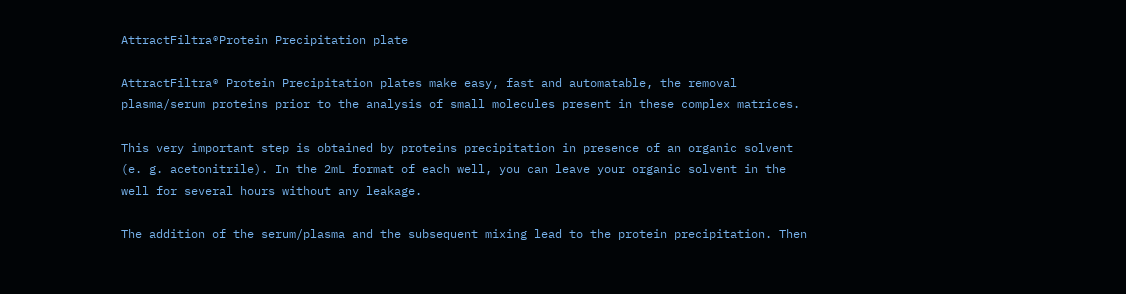AttractFiltra®Protein Precipitation plate

AttractFiltra® Protein Precipitation plates make easy, fast and automatable, the removal plasma/serum proteins prior to the analysis of small molecules present in these complex matrices.

This very important step is obtained by proteins precipitation in presence of an organic solvent (e. g. acetonitrile). In the 2mL format of each well, you can leave your organic solvent in the well for several hours without any leakage.

The addition of the serum/plasma and the subsequent mixing lead to the protein precipitation. Then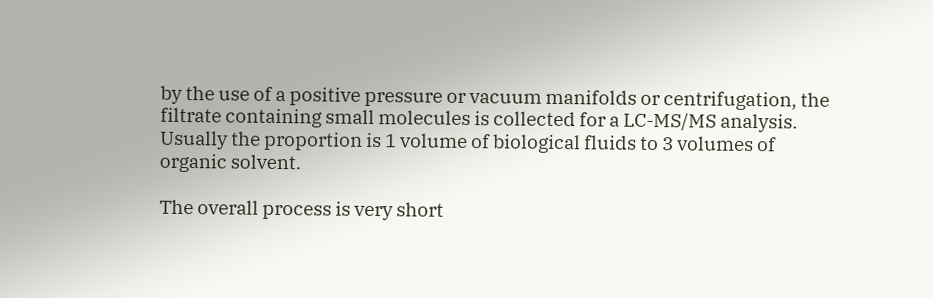by the use of a positive pressure or vacuum manifolds or centrifugation, the filtrate containing small molecules is collected for a LC-MS/MS analysis. Usually the proportion is 1 volume of biological fluids to 3 volumes of organic solvent.

The overall process is very short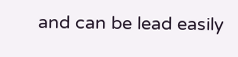and can be lead easily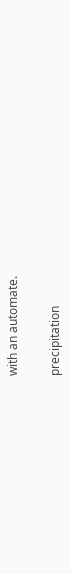with an automate.

precipitation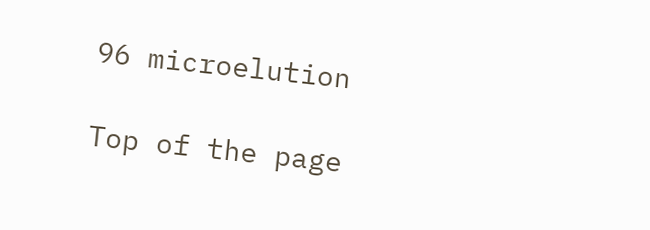96 microelution

Top of the page